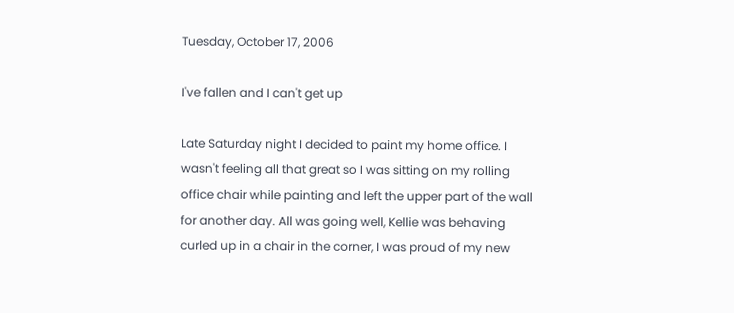Tuesday, October 17, 2006

I've fallen and I can't get up

Late Saturday night I decided to paint my home office. I wasn't feeling all that great so I was sitting on my rolling office chair while painting and left the upper part of the wall for another day. All was going well, Kellie was behaving curled up in a chair in the corner, I was proud of my new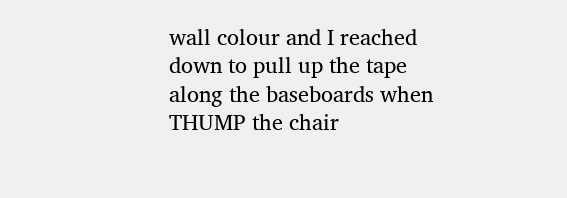wall colour and I reached down to pull up the tape along the baseboards when THUMP the chair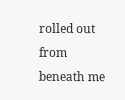rolled out from beneath me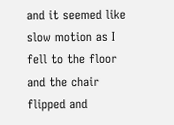and it seemed like slow motion as I fell to the floor and the chair flipped and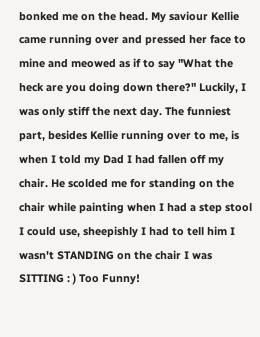bonked me on the head. My saviour Kellie came running over and pressed her face to mine and meowed as if to say "What the heck are you doing down there?" Luckily, I was only stiff the next day. The funniest part, besides Kellie running over to me, is when I told my Dad I had fallen off my chair. He scolded me for standing on the chair while painting when I had a step stool I could use, sheepishly I had to tell him I wasn't STANDING on the chair I was SITTING : ) Too Funny!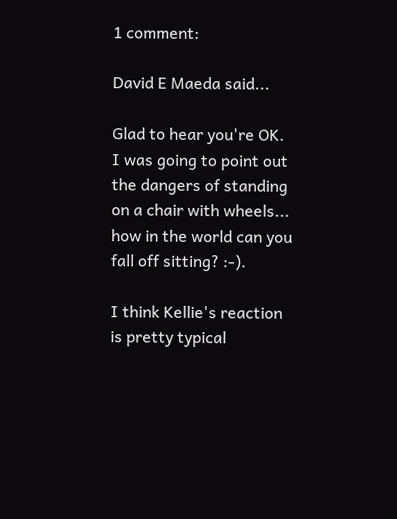1 comment:

David E Maeda said...

Glad to hear you're OK. I was going to point out the dangers of standing on a chair with wheels... how in the world can you fall off sitting? :-).

I think Kellie's reaction is pretty typical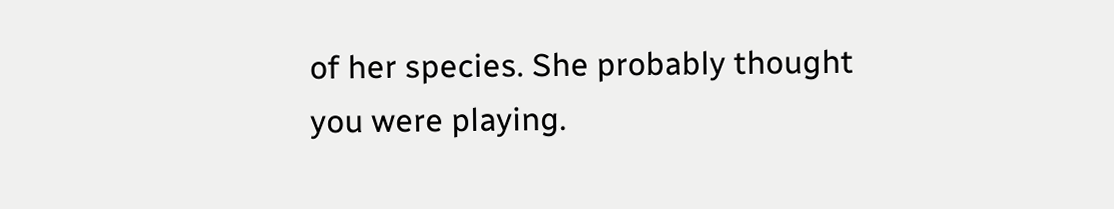of her species. She probably thought you were playing.